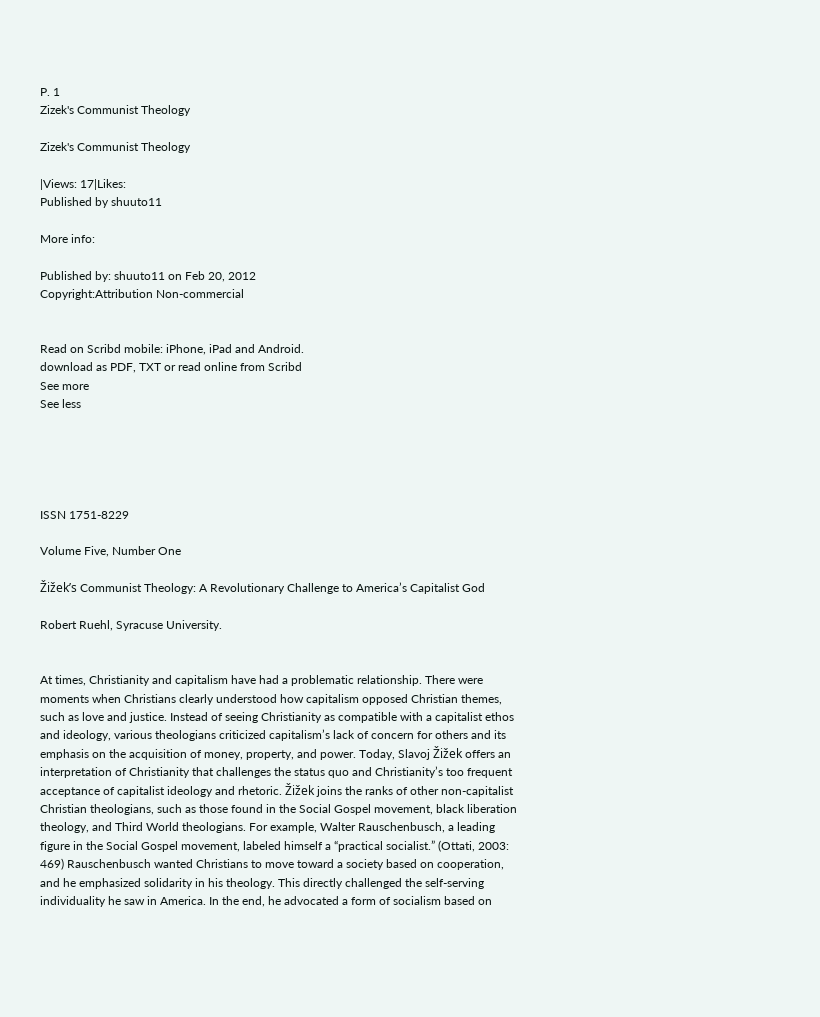P. 1
Zizek's Communist Theology

Zizek's Communist Theology

|Views: 17|Likes:
Published by shuuto11

More info:

Published by: shuuto11 on Feb 20, 2012
Copyright:Attribution Non-commercial


Read on Scribd mobile: iPhone, iPad and Android.
download as PDF, TXT or read online from Scribd
See more
See less





ISSN 1751-8229

Volume Five, Number One

Žižek’s Communist Theology: A Revolutionary Challenge to America’s Capitalist God

Robert Ruehl, Syracuse University.


At times, Christianity and capitalism have had a problematic relationship. There were moments when Christians clearly understood how capitalism opposed Christian themes, such as love and justice. Instead of seeing Christianity as compatible with a capitalist ethos and ideology, various theologians criticized capitalism’s lack of concern for others and its emphasis on the acquisition of money, property, and power. Today, Slavoj Žižek offers an interpretation of Christianity that challenges the status quo and Christianity’s too frequent acceptance of capitalist ideology and rhetoric. Žižek joins the ranks of other non-capitalist Christian theologians, such as those found in the Social Gospel movement, black liberation theology, and Third World theologians. For example, Walter Rauschenbusch, a leading figure in the Social Gospel movement, labeled himself a “practical socialist.” (Ottati, 2003: 469) Rauschenbusch wanted Christians to move toward a society based on cooperation, and he emphasized solidarity in his theology. This directly challenged the self-serving individuality he saw in America. In the end, he advocated a form of socialism based on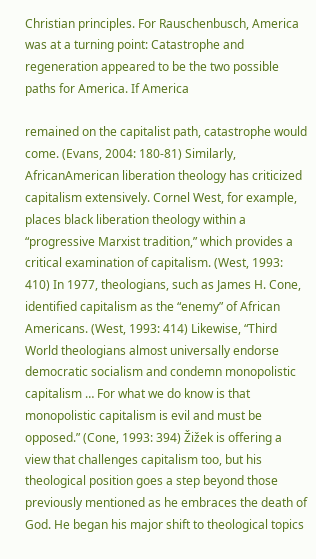Christian principles. For Rauschenbusch, America was at a turning point: Catastrophe and regeneration appeared to be the two possible paths for America. If America

remained on the capitalist path, catastrophe would come. (Evans, 2004: 180-81) Similarly, AfricanAmerican liberation theology has criticized capitalism extensively. Cornel West, for example, places black liberation theology within a “progressive Marxist tradition,” which provides a critical examination of capitalism. (West, 1993: 410) In 1977, theologians, such as James H. Cone, identified capitalism as the “enemy” of African Americans. (West, 1993: 414) Likewise, “Third World theologians almost universally endorse democratic socialism and condemn monopolistic capitalism … For what we do know is that monopolistic capitalism is evil and must be opposed.” (Cone, 1993: 394) Žižek is offering a view that challenges capitalism too, but his theological position goes a step beyond those previously mentioned as he embraces the death of God. He began his major shift to theological topics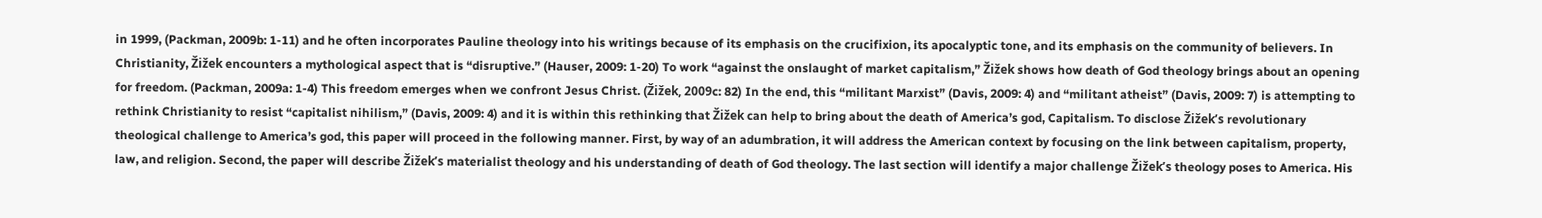in 1999, (Packman, 2009b: 1-11) and he often incorporates Pauline theology into his writings because of its emphasis on the crucifixion, its apocalyptic tone, and its emphasis on the community of believers. In Christianity, Žižek encounters a mythological aspect that is “disruptive.” (Hauser, 2009: 1-20) To work “against the onslaught of market capitalism,” Žižek shows how death of God theology brings about an opening for freedom. (Packman, 2009a: 1-4) This freedom emerges when we confront Jesus Christ. (Žižek, 2009c: 82) In the end, this “militant Marxist” (Davis, 2009: 4) and “militant atheist” (Davis, 2009: 7) is attempting to rethink Christianity to resist “capitalist nihilism,” (Davis, 2009: 4) and it is within this rethinking that Žižek can help to bring about the death of America’s god, Capitalism. To disclose Žižek’s revolutionary theological challenge to America’s god, this paper will proceed in the following manner. First, by way of an adumbration, it will address the American context by focusing on the link between capitalism, property, law, and religion. Second, the paper will describe Žižek’s materialist theology and his understanding of death of God theology. The last section will identify a major challenge Žižek’s theology poses to America. His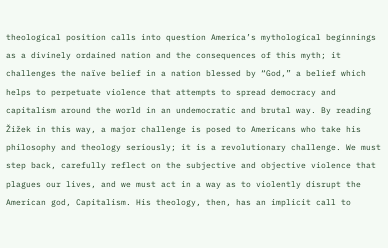theological position calls into question America’s mythological beginnings as a divinely ordained nation and the consequences of this myth; it challenges the naïve belief in a nation blessed by “God,” a belief which helps to perpetuate violence that attempts to spread democracy and capitalism around the world in an undemocratic and brutal way. By reading Žižek in this way, a major challenge is posed to Americans who take his philosophy and theology seriously; it is a revolutionary challenge. We must step back, carefully reflect on the subjective and objective violence that plagues our lives, and we must act in a way as to violently disrupt the American god, Capitalism. His theology, then, has an implicit call to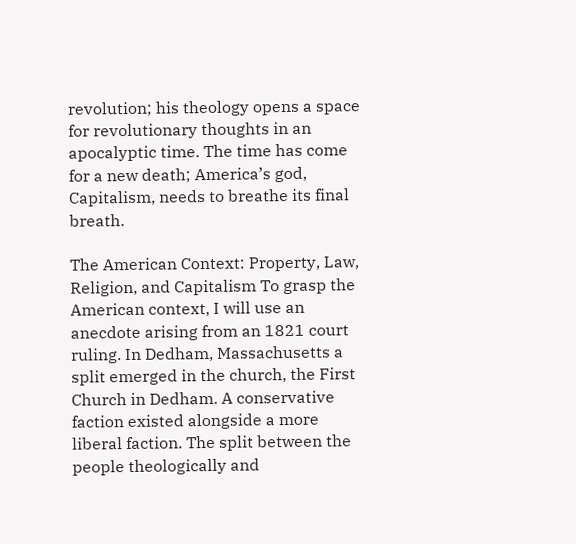revolution; his theology opens a space for revolutionary thoughts in an apocalyptic time. The time has come for a new death; America’s god, Capitalism, needs to breathe its final breath.

The American Context: Property, Law, Religion, and Capitalism To grasp the American context, I will use an anecdote arising from an 1821 court ruling. In Dedham, Massachusetts a split emerged in the church, the First Church in Dedham. A conservative faction existed alongside a more liberal faction. The split between the people theologically and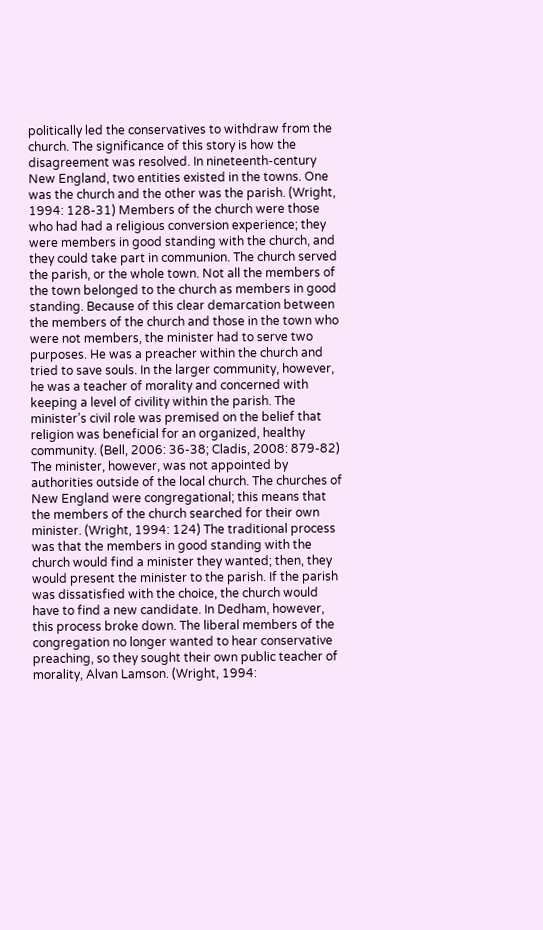politically led the conservatives to withdraw from the church. The significance of this story is how the disagreement was resolved. In nineteenth-century New England, two entities existed in the towns. One was the church and the other was the parish. (Wright, 1994: 128-31) Members of the church were those who had had a religious conversion experience; they were members in good standing with the church, and they could take part in communion. The church served the parish, or the whole town. Not all the members of the town belonged to the church as members in good standing. Because of this clear demarcation between the members of the church and those in the town who were not members, the minister had to serve two purposes. He was a preacher within the church and tried to save souls. In the larger community, however, he was a teacher of morality and concerned with keeping a level of civility within the parish. The minister’s civil role was premised on the belief that religion was beneficial for an organized, healthy community. (Bell, 2006: 36-38; Cladis, 2008: 879-82) The minister, however, was not appointed by authorities outside of the local church. The churches of New England were congregational; this means that the members of the church searched for their own minister. (Wright, 1994: 124) The traditional process was that the members in good standing with the church would find a minister they wanted; then, they would present the minister to the parish. If the parish was dissatisfied with the choice, the church would have to find a new candidate. In Dedham, however, this process broke down. The liberal members of the congregation no longer wanted to hear conservative preaching, so they sought their own public teacher of morality, Alvan Lamson. (Wright, 1994: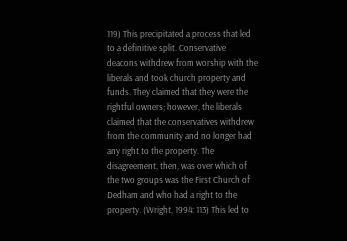119) This precipitated a process that led to a definitive split. Conservative deacons withdrew from worship with the liberals and took church property and funds. They claimed that they were the rightful owners; however, the liberals claimed that the conservatives withdrew from the community and no longer had any right to the property. The disagreement, then, was over which of the two groups was the First Church of Dedham and who had a right to the property. (Wright, 1994: 113) This led to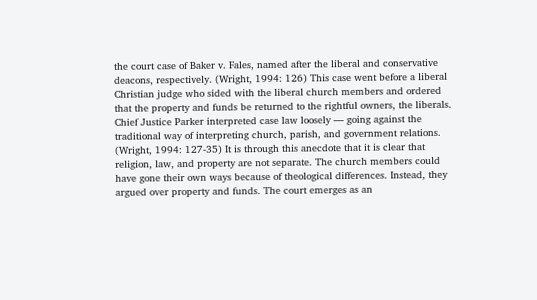the court case of Baker v. Fales, named after the liberal and conservative deacons, respectively. (Wright, 1994: 126) This case went before a liberal Christian judge who sided with the liberal church members and ordered that the property and funds be returned to the rightful owners, the liberals. Chief Justice Parker interpreted case law loosely — going against the traditional way of interpreting church, parish, and government relations. (Wright, 1994: 127-35) It is through this anecdote that it is clear that religion, law, and property are not separate. The church members could have gone their own ways because of theological differences. Instead, they argued over property and funds. The court emerges as an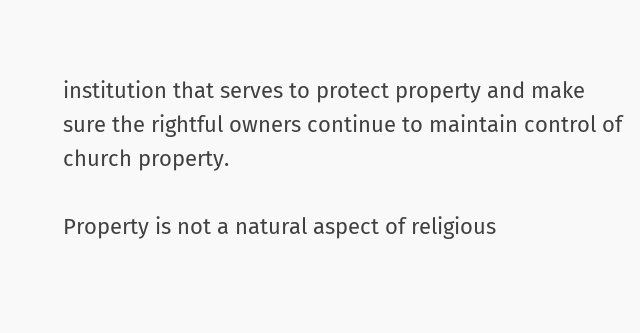institution that serves to protect property and make sure the rightful owners continue to maintain control of church property.

Property is not a natural aspect of religious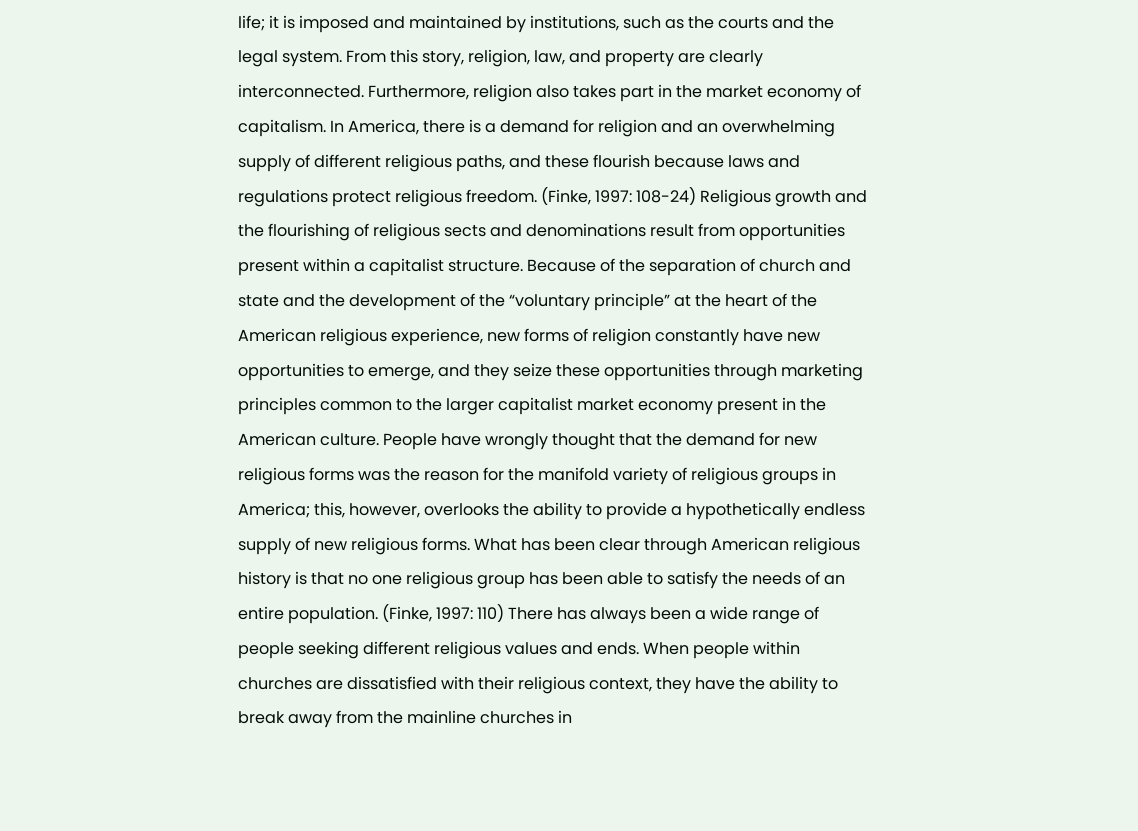life; it is imposed and maintained by institutions, such as the courts and the legal system. From this story, religion, law, and property are clearly interconnected. Furthermore, religion also takes part in the market economy of capitalism. In America, there is a demand for religion and an overwhelming supply of different religious paths, and these flourish because laws and regulations protect religious freedom. (Finke, 1997: 108-24) Religious growth and the flourishing of religious sects and denominations result from opportunities present within a capitalist structure. Because of the separation of church and state and the development of the “voluntary principle” at the heart of the American religious experience, new forms of religion constantly have new opportunities to emerge, and they seize these opportunities through marketing principles common to the larger capitalist market economy present in the American culture. People have wrongly thought that the demand for new religious forms was the reason for the manifold variety of religious groups in America; this, however, overlooks the ability to provide a hypothetically endless supply of new religious forms. What has been clear through American religious history is that no one religious group has been able to satisfy the needs of an entire population. (Finke, 1997: 110) There has always been a wide range of people seeking different religious values and ends. When people within churches are dissatisfied with their religious context, they have the ability to break away from the mainline churches in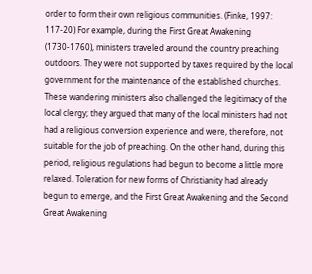order to form their own religious communities. (Finke, 1997: 117-20) For example, during the First Great Awakening (1730-1760), ministers traveled around the country preaching outdoors. They were not supported by taxes required by the local government for the maintenance of the established churches. These wandering ministers also challenged the legitimacy of the local clergy; they argued that many of the local ministers had not had a religious conversion experience and were, therefore, not suitable for the job of preaching. On the other hand, during this period, religious regulations had begun to become a little more relaxed. Toleration for new forms of Christianity had already begun to emerge, and the First Great Awakening and the Second Great Awakening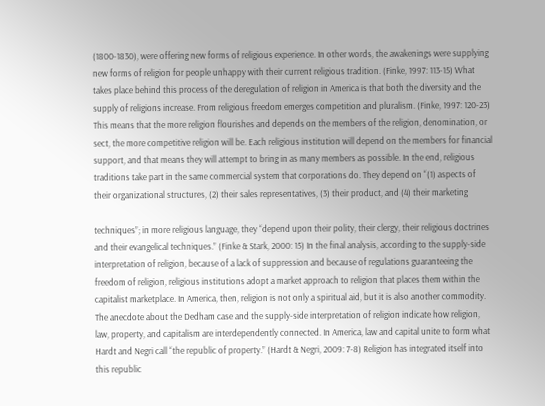(1800-1830), were offering new forms of religious experience. In other words, the awakenings were supplying new forms of religion for people unhappy with their current religious tradition. (Finke, 1997: 113-15) What takes place behind this process of the deregulation of religion in America is that both the diversity and the supply of religions increase. From religious freedom emerges competition and pluralism. (Finke, 1997: 120-23) This means that the more religion flourishes and depends on the members of the religion, denomination, or sect, the more competitive religion will be. Each religious institution will depend on the members for financial support, and that means they will attempt to bring in as many members as possible. In the end, religious traditions take part in the same commercial system that corporations do. They depend on “(1) aspects of their organizational structures, (2) their sales representatives, (3) their product, and (4) their marketing

techniques”; in more religious language, they “depend upon their polity, their clergy, their religious doctrines and their evangelical techniques.” (Finke & Stark, 2000: 15) In the final analysis, according to the supply-side interpretation of religion, because of a lack of suppression and because of regulations guaranteeing the freedom of religion, religious institutions adopt a market approach to religion that places them within the capitalist marketplace. In America, then, religion is not only a spiritual aid, but it is also another commodity. The anecdote about the Dedham case and the supply-side interpretation of religion indicate how religion, law, property, and capitalism are interdependently connected. In America, law and capital unite to form what Hardt and Negri call “the republic of property.” (Hardt & Negri, 2009: 7-8) Religion has integrated itself into this republic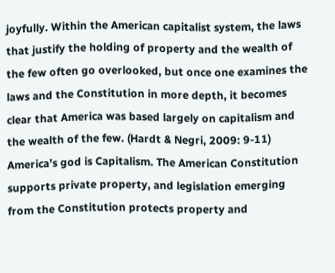joyfully. Within the American capitalist system, the laws that justify the holding of property and the wealth of the few often go overlooked, but once one examines the laws and the Constitution in more depth, it becomes clear that America was based largely on capitalism and the wealth of the few. (Hardt & Negri, 2009: 9-11) America’s god is Capitalism. The American Constitution supports private property, and legislation emerging from the Constitution protects property and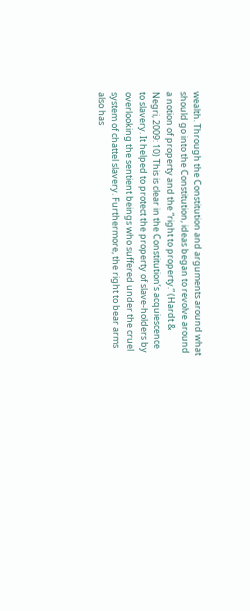wealth. Through the Constitution and arguments around what should go into the Constitution, ideas began to revolve around a notion of property and the “right to property.” (Hardt & Negri, 2009: 10) This is clear in the Constitution’s acquiescence to slavery. It helped to protect the property of slave-holders by overlooking the sentient beings who suffered under the cruel system of chattel slavery. Furthermore, the right to bear arms also has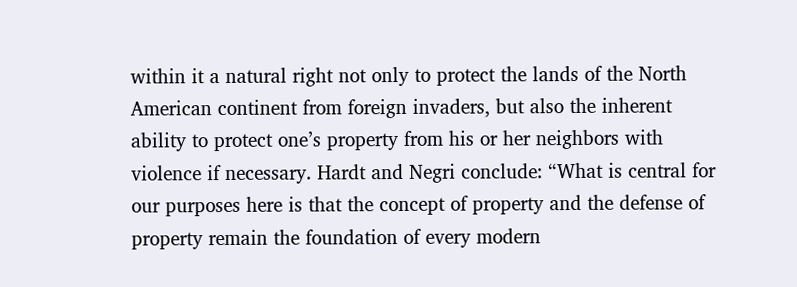within it a natural right not only to protect the lands of the North American continent from foreign invaders, but also the inherent ability to protect one’s property from his or her neighbors with violence if necessary. Hardt and Negri conclude: “What is central for our purposes here is that the concept of property and the defense of property remain the foundation of every modern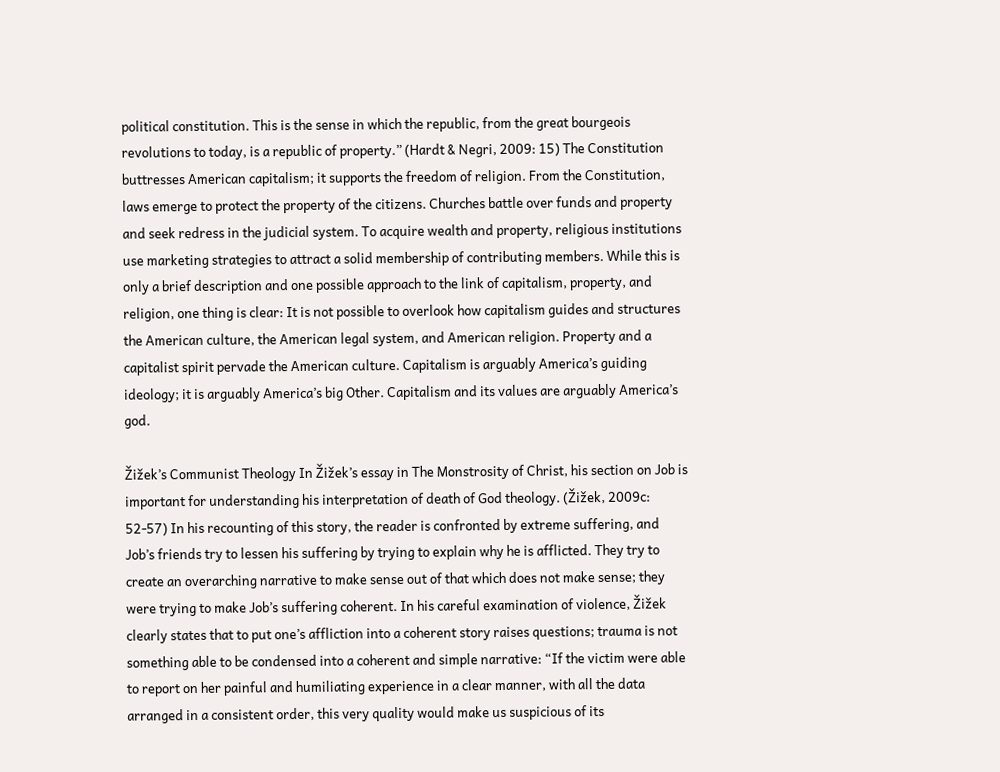political constitution. This is the sense in which the republic, from the great bourgeois revolutions to today, is a republic of property.” (Hardt & Negri, 2009: 15) The Constitution buttresses American capitalism; it supports the freedom of religion. From the Constitution, laws emerge to protect the property of the citizens. Churches battle over funds and property and seek redress in the judicial system. To acquire wealth and property, religious institutions use marketing strategies to attract a solid membership of contributing members. While this is only a brief description and one possible approach to the link of capitalism, property, and religion, one thing is clear: It is not possible to overlook how capitalism guides and structures the American culture, the American legal system, and American religion. Property and a capitalist spirit pervade the American culture. Capitalism is arguably America’s guiding ideology; it is arguably America’s big Other. Capitalism and its values are arguably America’s god.

Žižek’s Communist Theology In Žižek’s essay in The Monstrosity of Christ, his section on Job is important for understanding his interpretation of death of God theology. (Žižek, 2009c: 52-57) In his recounting of this story, the reader is confronted by extreme suffering, and Job’s friends try to lessen his suffering by trying to explain why he is afflicted. They try to create an overarching narrative to make sense out of that which does not make sense; they were trying to make Job’s suffering coherent. In his careful examination of violence, Žižek clearly states that to put one’s affliction into a coherent story raises questions; trauma is not something able to be condensed into a coherent and simple narrative: “If the victim were able to report on her painful and humiliating experience in a clear manner, with all the data arranged in a consistent order, this very quality would make us suspicious of its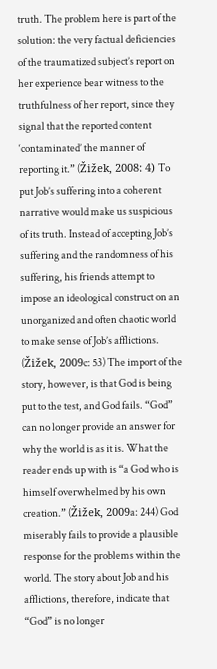truth. The problem here is part of the solution: the very factual deficiencies of the traumatized subject’s report on her experience bear witness to the truthfulness of her report, since they signal that the reported content ‘contaminated’ the manner of reporting it.” (Žižek, 2008: 4) To put Job’s suffering into a coherent narrative would make us suspicious of its truth. Instead of accepting Job’s suffering and the randomness of his suffering, his friends attempt to impose an ideological construct on an unorganized and often chaotic world to make sense of Job’s afflictions. (Žižek, 2009c: 53) The import of the story, however, is that God is being put to the test, and God fails. “God” can no longer provide an answer for why the world is as it is. What the reader ends up with is “a God who is himself overwhelmed by his own creation.” (Žižek, 2009a: 244) God miserably fails to provide a plausible response for the problems within the world. The story about Job and his afflictions, therefore, indicate that “God” is no longer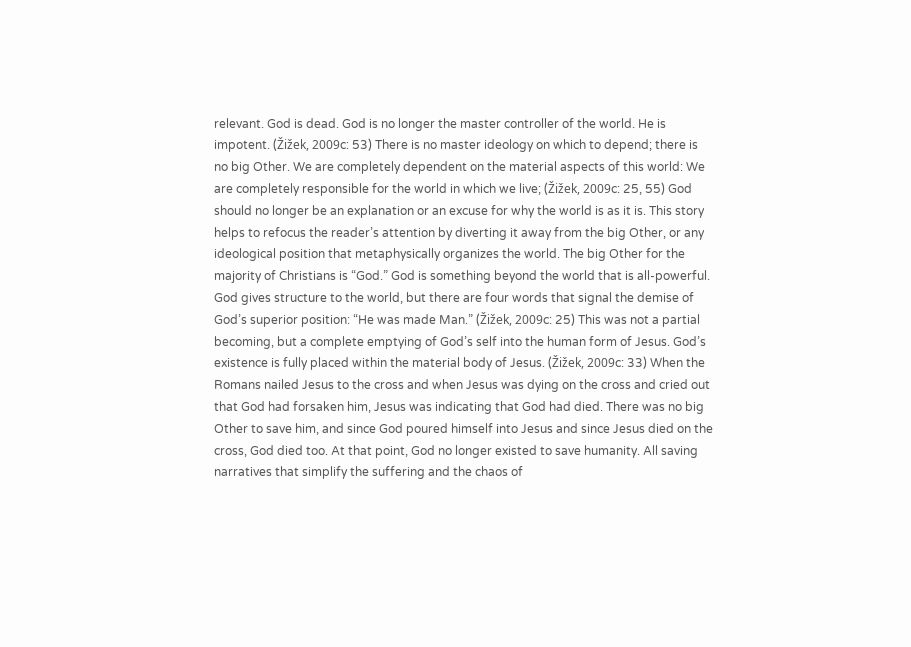relevant. God is dead. God is no longer the master controller of the world. He is impotent. (Žižek, 2009c: 53) There is no master ideology on which to depend; there is no big Other. We are completely dependent on the material aspects of this world: We are completely responsible for the world in which we live; (Žižek, 2009c: 25, 55) God should no longer be an explanation or an excuse for why the world is as it is. This story helps to refocus the reader’s attention by diverting it away from the big Other, or any ideological position that metaphysically organizes the world. The big Other for the majority of Christians is “God.” God is something beyond the world that is all-powerful. God gives structure to the world, but there are four words that signal the demise of God’s superior position: “He was made Man.” (Žižek, 2009c: 25) This was not a partial becoming, but a complete emptying of God’s self into the human form of Jesus. God’s existence is fully placed within the material body of Jesus. (Žižek, 2009c: 33) When the Romans nailed Jesus to the cross and when Jesus was dying on the cross and cried out that God had forsaken him, Jesus was indicating that God had died. There was no big Other to save him, and since God poured himself into Jesus and since Jesus died on the cross, God died too. At that point, God no longer existed to save humanity. All saving narratives that simplify the suffering and the chaos of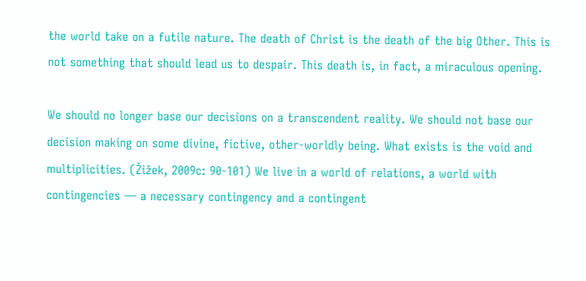the world take on a futile nature. The death of Christ is the death of the big Other. This is not something that should lead us to despair. This death is, in fact, a miraculous opening.

We should no longer base our decisions on a transcendent reality. We should not base our decision making on some divine, fictive, other-worldly being. What exists is the void and multiplicities. (Žižek, 2009c: 90-101) We live in a world of relations, a world with contingencies — a necessary contingency and a contingent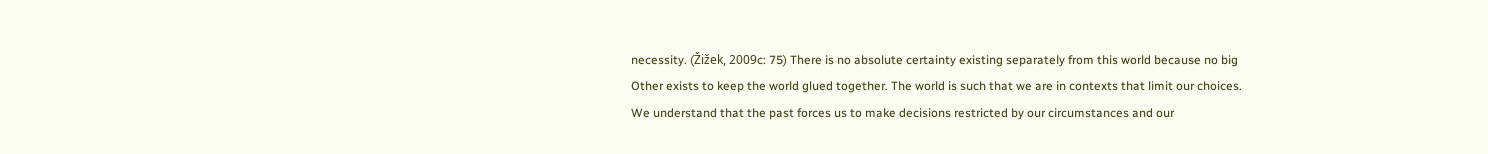necessity. (Žižek, 2009c: 75) There is no absolute certainty existing separately from this world because no big Other exists to keep the world glued together. The world is such that we are in contexts that limit our choices. We understand that the past forces us to make decisions restricted by our circumstances and our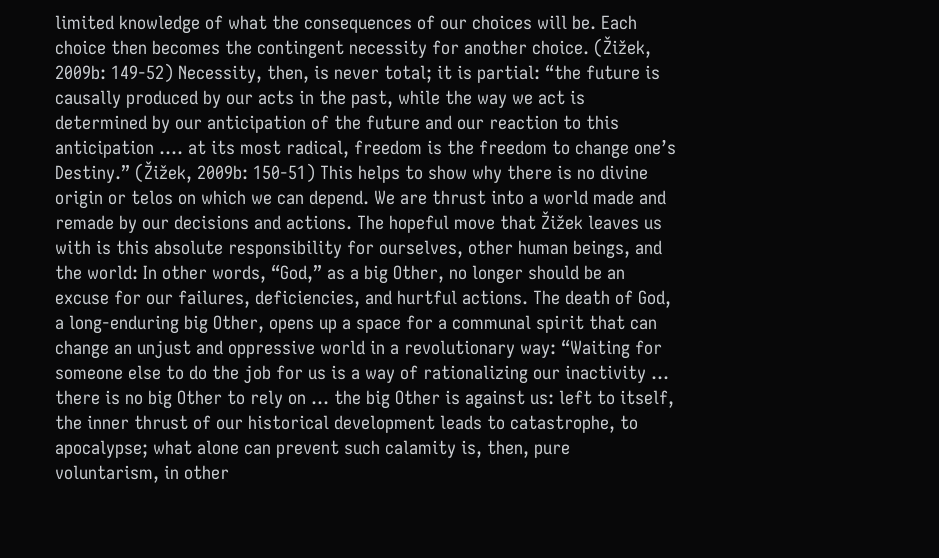limited knowledge of what the consequences of our choices will be. Each choice then becomes the contingent necessity for another choice. (Žižek, 2009b: 149-52) Necessity, then, is never total; it is partial: “the future is causally produced by our acts in the past, while the way we act is determined by our anticipation of the future and our reaction to this anticipation …. at its most radical, freedom is the freedom to change one’s Destiny.” (Žižek, 2009b: 150-51) This helps to show why there is no divine origin or telos on which we can depend. We are thrust into a world made and remade by our decisions and actions. The hopeful move that Žižek leaves us with is this absolute responsibility for ourselves, other human beings, and the world: In other words, “God,” as a big Other, no longer should be an excuse for our failures, deficiencies, and hurtful actions. The death of God, a long-enduring big Other, opens up a space for a communal spirit that can change an unjust and oppressive world in a revolutionary way: “Waiting for someone else to do the job for us is a way of rationalizing our inactivity … there is no big Other to rely on … the big Other is against us: left to itself, the inner thrust of our historical development leads to catastrophe, to apocalypse; what alone can prevent such calamity is, then, pure voluntarism, in other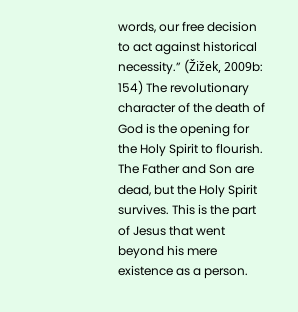words, our free decision to act against historical necessity.” (Žižek, 2009b: 154) The revolutionary character of the death of God is the opening for the Holy Spirit to flourish. The Father and Son are dead, but the Holy Spirit survives. This is the part of Jesus that went beyond his mere existence as a person.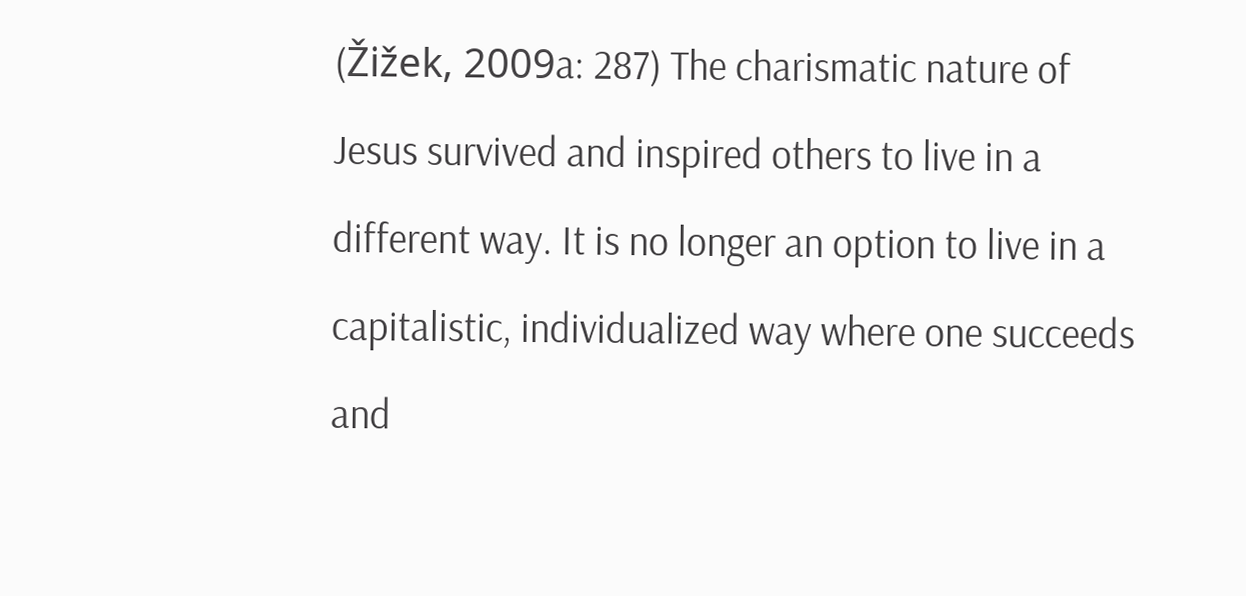(Žižek, 2009a: 287) The charismatic nature of Jesus survived and inspired others to live in a different way. It is no longer an option to live in a capitalistic, individualized way where one succeeds and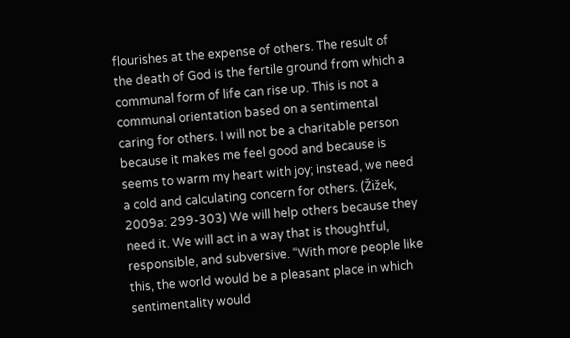flourishes at the expense of others. The result of the death of God is the fertile ground from which a communal form of life can rise up. This is not a communal orientation based on a sentimental caring for others. I will not be a charitable person because it makes me feel good and because is seems to warm my heart with joy; instead, we need a cold and calculating concern for others. (Žižek, 2009a: 299-303) We will help others because they need it. We will act in a way that is thoughtful, responsible, and subversive. “With more people like this, the world would be a pleasant place in which sentimentality would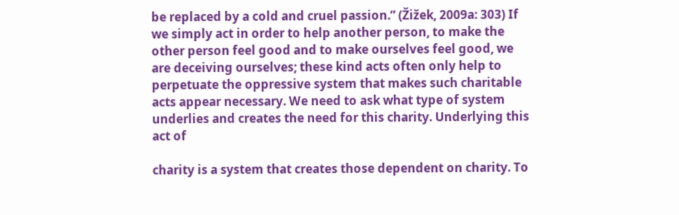be replaced by a cold and cruel passion.” (Žižek, 2009a: 303) If we simply act in order to help another person, to make the other person feel good and to make ourselves feel good, we are deceiving ourselves; these kind acts often only help to perpetuate the oppressive system that makes such charitable acts appear necessary. We need to ask what type of system underlies and creates the need for this charity. Underlying this act of

charity is a system that creates those dependent on charity. To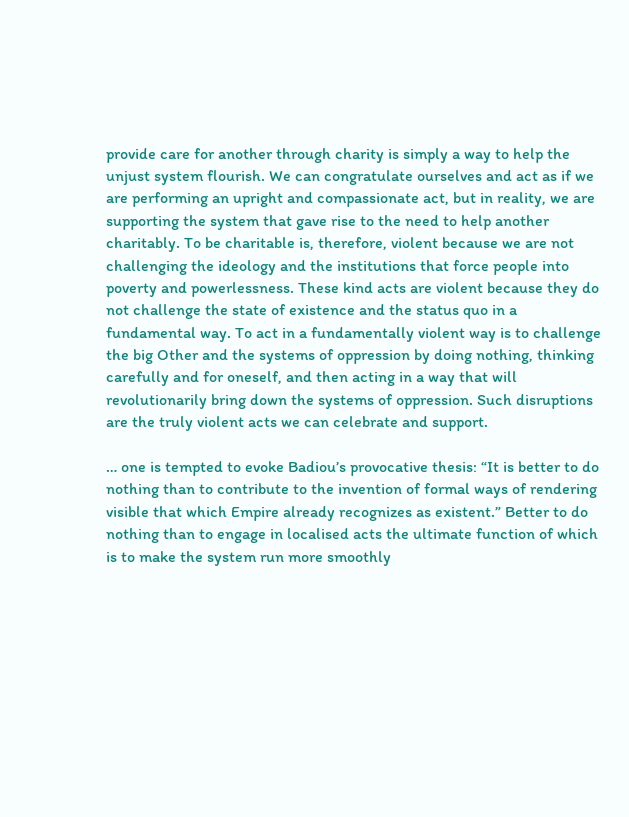provide care for another through charity is simply a way to help the unjust system flourish. We can congratulate ourselves and act as if we are performing an upright and compassionate act, but in reality, we are supporting the system that gave rise to the need to help another charitably. To be charitable is, therefore, violent because we are not challenging the ideology and the institutions that force people into poverty and powerlessness. These kind acts are violent because they do not challenge the state of existence and the status quo in a fundamental way. To act in a fundamentally violent way is to challenge the big Other and the systems of oppression by doing nothing, thinking carefully and for oneself, and then acting in a way that will revolutionarily bring down the systems of oppression. Such disruptions are the truly violent acts we can celebrate and support.

… one is tempted to evoke Badiou’s provocative thesis: “It is better to do nothing than to contribute to the invention of formal ways of rendering visible that which Empire already recognizes as existent.” Better to do nothing than to engage in localised acts the ultimate function of which is to make the system run more smoothly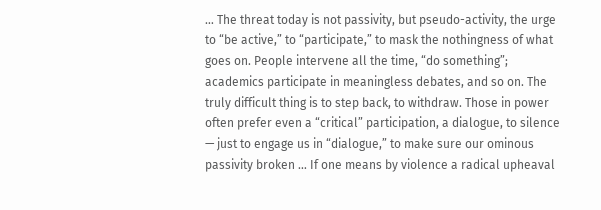… The threat today is not passivity, but pseudo-activity, the urge to “be active,” to “participate,” to mask the nothingness of what goes on. People intervene all the time, “do something”; academics participate in meaningless debates, and so on. The truly difficult thing is to step back, to withdraw. Those in power often prefer even a “critical” participation, a dialogue, to silence — just to engage us in “dialogue,” to make sure our ominous passivity broken … If one means by violence a radical upheaval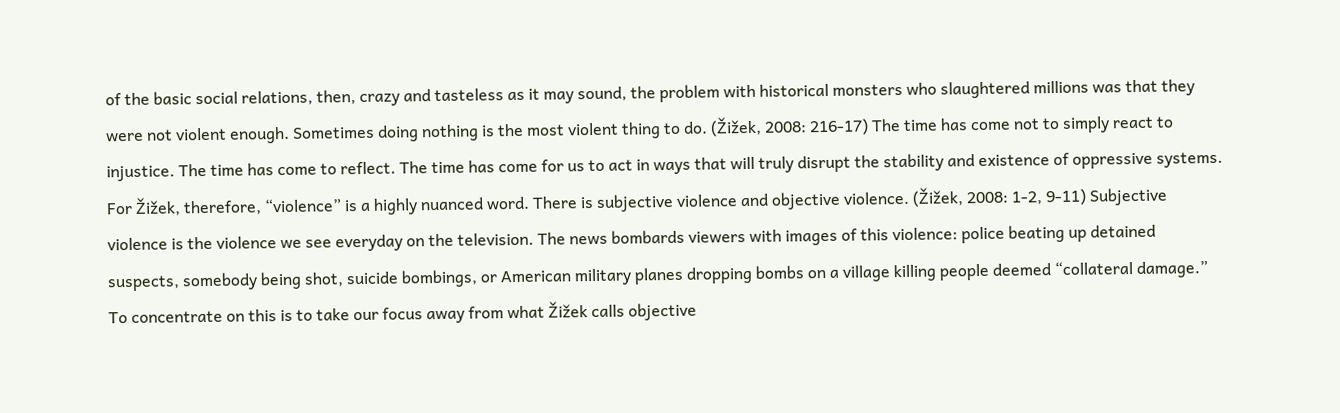of the basic social relations, then, crazy and tasteless as it may sound, the problem with historical monsters who slaughtered millions was that they were not violent enough. Sometimes doing nothing is the most violent thing to do. (Žižek, 2008: 216-17) The time has come not to simply react to injustice. The time has come to reflect. The time has come for us to act in ways that will truly disrupt the stability and existence of oppressive systems. For Žižek, therefore, “violence” is a highly nuanced word. There is subjective violence and objective violence. (Žižek, 2008: 1-2, 9-11) Subjective violence is the violence we see everyday on the television. The news bombards viewers with images of this violence: police beating up detained suspects, somebody being shot, suicide bombings, or American military planes dropping bombs on a village killing people deemed “collateral damage.” To concentrate on this is to take our focus away from what Žižek calls objective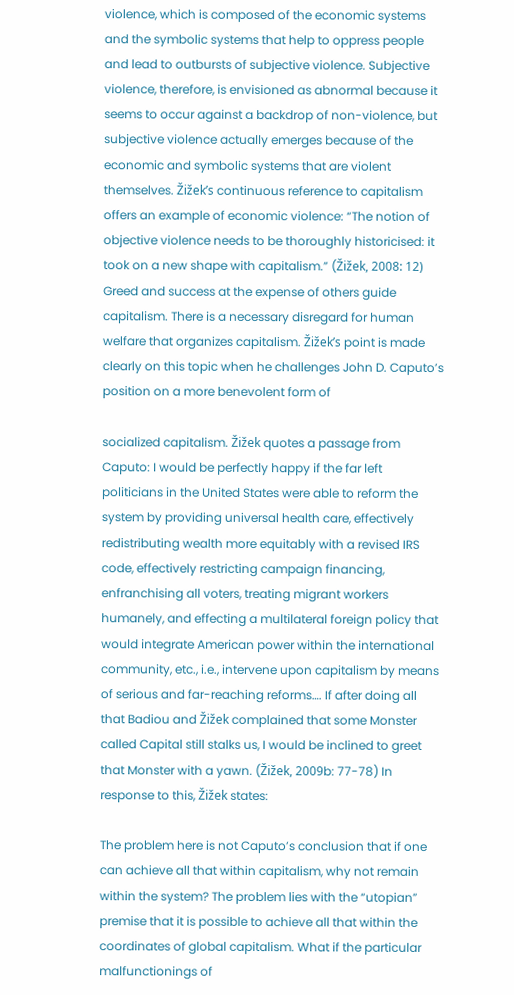violence, which is composed of the economic systems and the symbolic systems that help to oppress people and lead to outbursts of subjective violence. Subjective violence, therefore, is envisioned as abnormal because it seems to occur against a backdrop of non-violence, but subjective violence actually emerges because of the economic and symbolic systems that are violent themselves. Žižek’s continuous reference to capitalism offers an example of economic violence: “The notion of objective violence needs to be thoroughly historicised: it took on a new shape with capitalism.” (Žižek, 2008: 12) Greed and success at the expense of others guide capitalism. There is a necessary disregard for human welfare that organizes capitalism. Žižek’s point is made clearly on this topic when he challenges John D. Caputo’s position on a more benevolent form of

socialized capitalism. Žižek quotes a passage from Caputo: I would be perfectly happy if the far left politicians in the United States were able to reform the system by providing universal health care, effectively redistributing wealth more equitably with a revised IRS code, effectively restricting campaign financing, enfranchising all voters, treating migrant workers humanely, and effecting a multilateral foreign policy that would integrate American power within the international community, etc., i.e., intervene upon capitalism by means of serious and far-reaching reforms…. If after doing all that Badiou and Žižek complained that some Monster called Capital still stalks us, I would be inclined to greet that Monster with a yawn. (Žižek, 2009b: 77-78) In response to this, Žižek states:

The problem here is not Caputo’s conclusion that if one can achieve all that within capitalism, why not remain within the system? The problem lies with the “utopian” premise that it is possible to achieve all that within the coordinates of global capitalism. What if the particular malfunctionings of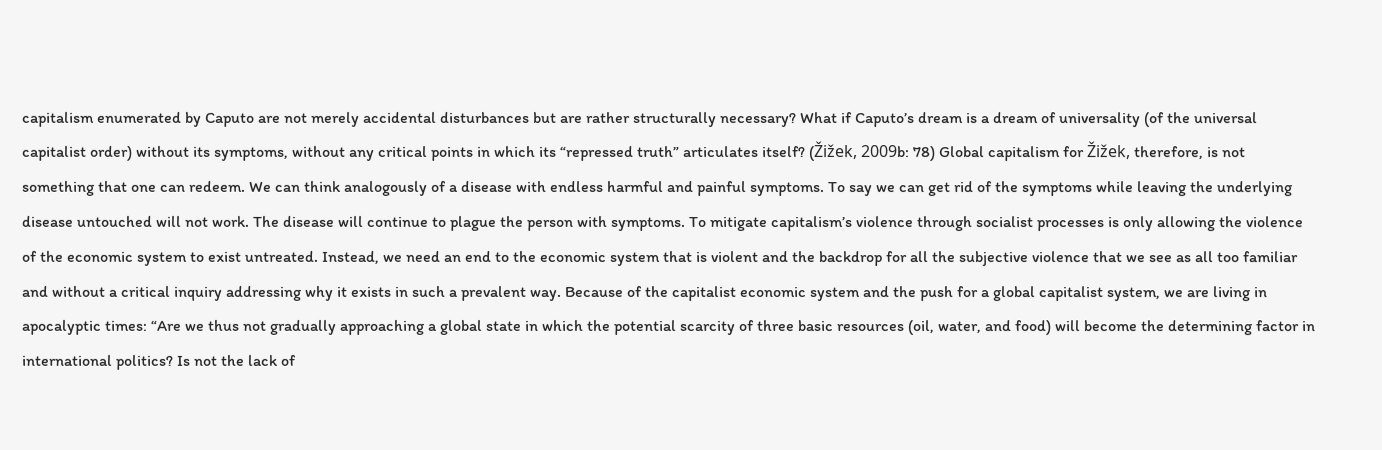capitalism enumerated by Caputo are not merely accidental disturbances but are rather structurally necessary? What if Caputo’s dream is a dream of universality (of the universal capitalist order) without its symptoms, without any critical points in which its “repressed truth” articulates itself? (Žižek, 2009b: 78) Global capitalism for Žižek, therefore, is not something that one can redeem. We can think analogously of a disease with endless harmful and painful symptoms. To say we can get rid of the symptoms while leaving the underlying disease untouched will not work. The disease will continue to plague the person with symptoms. To mitigate capitalism’s violence through socialist processes is only allowing the violence of the economic system to exist untreated. Instead, we need an end to the economic system that is violent and the backdrop for all the subjective violence that we see as all too familiar and without a critical inquiry addressing why it exists in such a prevalent way. Because of the capitalist economic system and the push for a global capitalist system, we are living in apocalyptic times: “Are we thus not gradually approaching a global state in which the potential scarcity of three basic resources (oil, water, and food) will become the determining factor in international politics? Is not the lack of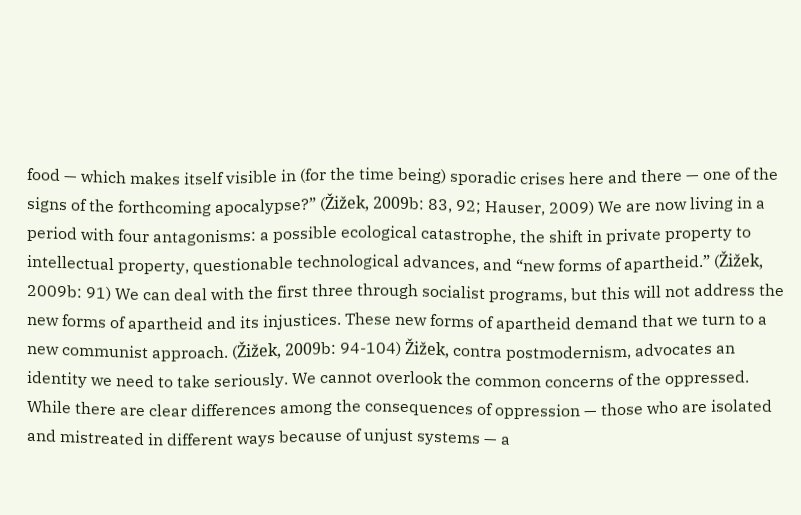food — which makes itself visible in (for the time being) sporadic crises here and there — one of the signs of the forthcoming apocalypse?” (Žižek, 2009b: 83, 92; Hauser, 2009) We are now living in a period with four antagonisms: a possible ecological catastrophe, the shift in private property to intellectual property, questionable technological advances, and “new forms of apartheid.” (Žižek, 2009b: 91) We can deal with the first three through socialist programs, but this will not address the new forms of apartheid and its injustices. These new forms of apartheid demand that we turn to a new communist approach. (Žižek, 2009b: 94-104) Žižek, contra postmodernism, advocates an identity we need to take seriously. We cannot overlook the common concerns of the oppressed. While there are clear differences among the consequences of oppression — those who are isolated and mistreated in different ways because of unjust systems — a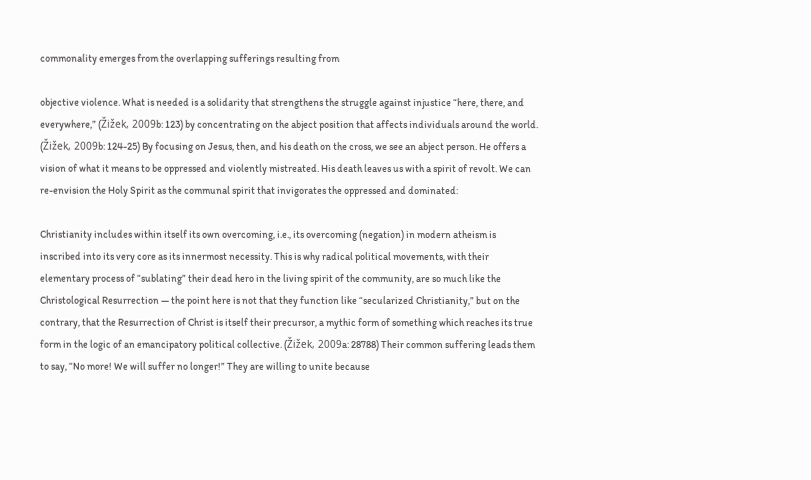commonality emerges from the overlapping sufferings resulting from

objective violence. What is needed is a solidarity that strengthens the struggle against injustice “here, there, and everywhere,” (Žižek, 2009b: 123) by concentrating on the abject position that affects individuals around the world. (Žižek, 2009b: 124-25) By focusing on Jesus, then, and his death on the cross, we see an abject person. He offers a vision of what it means to be oppressed and violently mistreated. His death leaves us with a spirit of revolt. We can re-envision the Holy Spirit as the communal spirit that invigorates the oppressed and dominated:

Christianity includes within itself its own overcoming, i.e., its overcoming (negation) in modern atheism is inscribed into its very core as its innermost necessity. This is why radical political movements, with their elementary process of “sublating” their dead hero in the living spirit of the community, are so much like the Christological Resurrection — the point here is not that they function like “secularized Christianity,” but on the contrary, that the Resurrection of Christ is itself their precursor, a mythic form of something which reaches its true form in the logic of an emancipatory political collective. (Žižek, 2009a: 28788) Their common suffering leads them to say, “No more! We will suffer no longer!” They are willing to unite because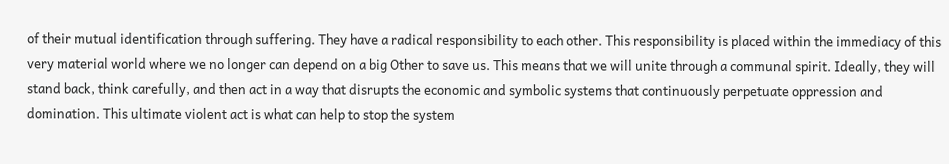of their mutual identification through suffering. They have a radical responsibility to each other. This responsibility is placed within the immediacy of this very material world where we no longer can depend on a big Other to save us. This means that we will unite through a communal spirit. Ideally, they will stand back, think carefully, and then act in a way that disrupts the economic and symbolic systems that continuously perpetuate oppression and domination. This ultimate violent act is what can help to stop the system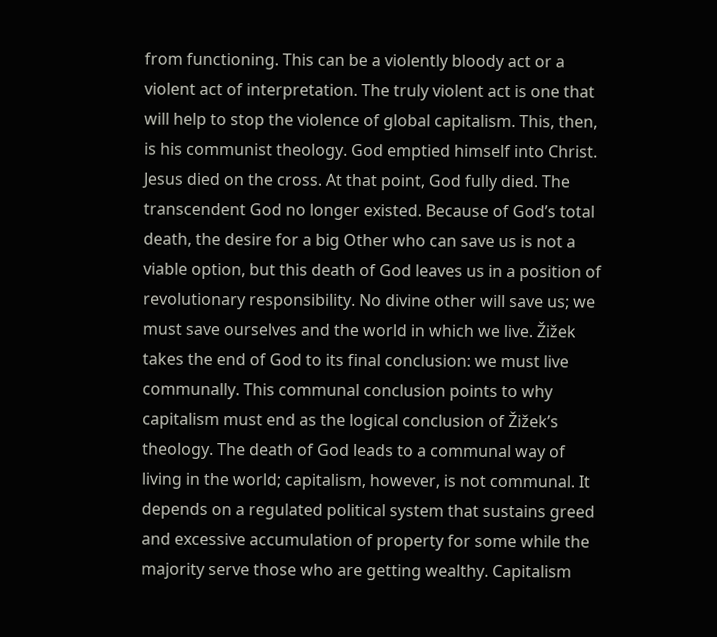from functioning. This can be a violently bloody act or a violent act of interpretation. The truly violent act is one that will help to stop the violence of global capitalism. This, then, is his communist theology. God emptied himself into Christ. Jesus died on the cross. At that point, God fully died. The transcendent God no longer existed. Because of God’s total death, the desire for a big Other who can save us is not a viable option, but this death of God leaves us in a position of revolutionary responsibility. No divine other will save us; we must save ourselves and the world in which we live. Žižek takes the end of God to its final conclusion: we must live communally. This communal conclusion points to why capitalism must end as the logical conclusion of Žižek’s theology. The death of God leads to a communal way of living in the world; capitalism, however, is not communal. It depends on a regulated political system that sustains greed and excessive accumulation of property for some while the majority serve those who are getting wealthy. Capitalism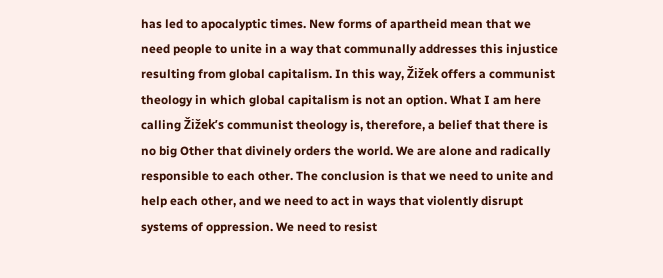has led to apocalyptic times. New forms of apartheid mean that we need people to unite in a way that communally addresses this injustice resulting from global capitalism. In this way, Žižek offers a communist theology in which global capitalism is not an option. What I am here calling Žižek’s communist theology is, therefore, a belief that there is no big Other that divinely orders the world. We are alone and radically responsible to each other. The conclusion is that we need to unite and help each other, and we need to act in ways that violently disrupt systems of oppression. We need to resist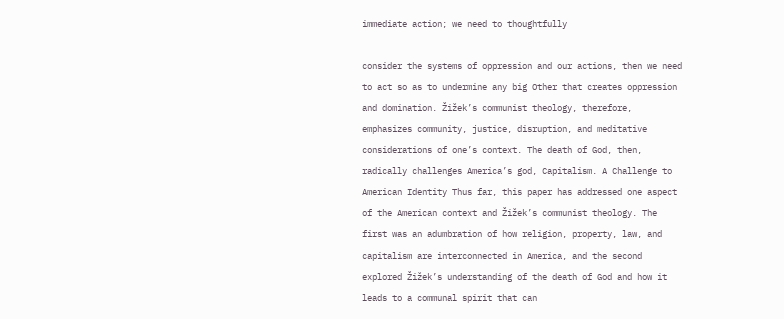immediate action; we need to thoughtfully

consider the systems of oppression and our actions, then we need to act so as to undermine any big Other that creates oppression and domination. Žižek’s communist theology, therefore, emphasizes community, justice, disruption, and meditative considerations of one’s context. The death of God, then, radically challenges America’s god, Capitalism. A Challenge to American Identity Thus far, this paper has addressed one aspect of the American context and Žižek’s communist theology. The first was an adumbration of how religion, property, law, and capitalism are interconnected in America, and the second explored Žižek’s understanding of the death of God and how it leads to a communal spirit that can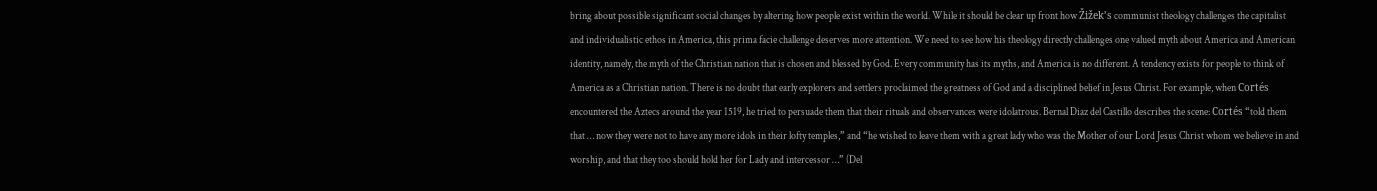bring about possible significant social changes by altering how people exist within the world. While it should be clear up front how Žižek’s communist theology challenges the capitalist and individualistic ethos in America, this prima facie challenge deserves more attention. We need to see how his theology directly challenges one valued myth about America and American identity, namely, the myth of the Christian nation that is chosen and blessed by God. Every community has its myths, and America is no different. A tendency exists for people to think of America as a Christian nation. There is no doubt that early explorers and settlers proclaimed the greatness of God and a disciplined belief in Jesus Christ. For example, when Cortés encountered the Aztecs around the year 1519, he tried to persuade them that their rituals and observances were idolatrous. Bernal Diaz del Castillo describes the scene: Cortés “told them that … now they were not to have any more idols in their lofty temples,” and “he wished to leave them with a great lady who was the Mother of our Lord Jesus Christ whom we believe in and worship, and that they too should hold her for Lady and intercessor …” (Del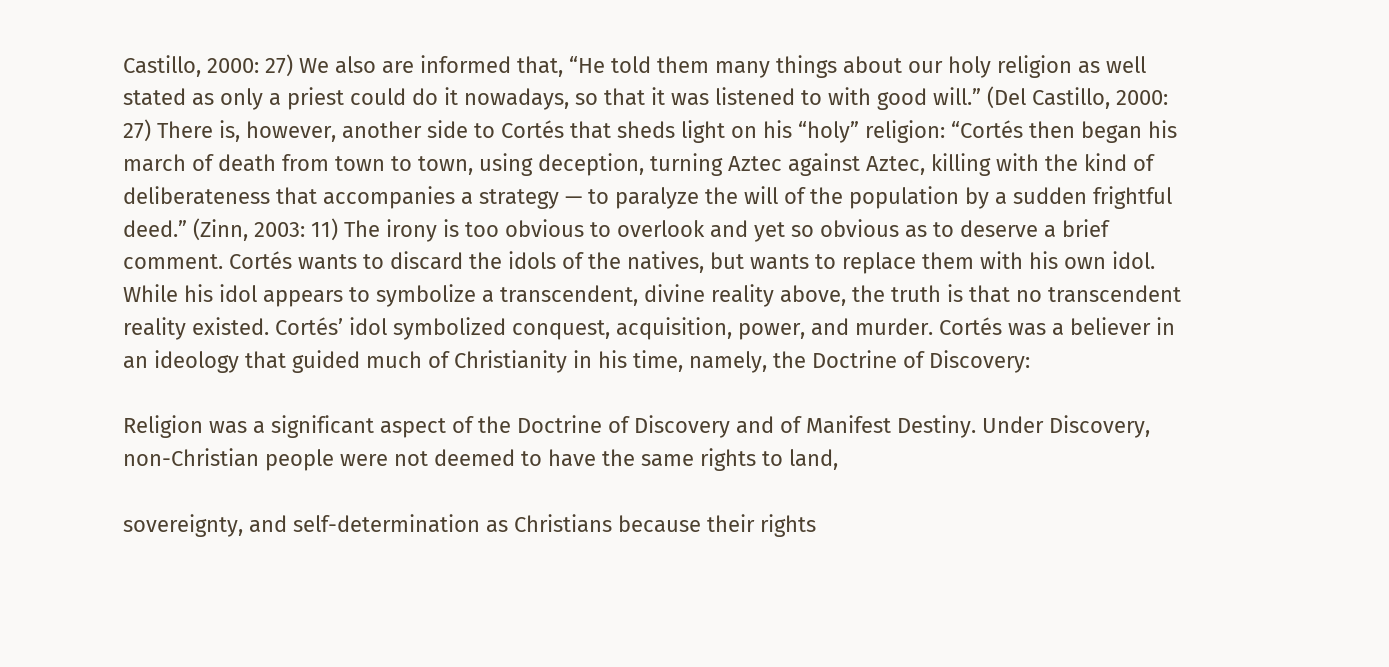Castillo, 2000: 27) We also are informed that, “He told them many things about our holy religion as well stated as only a priest could do it nowadays, so that it was listened to with good will.” (Del Castillo, 2000: 27) There is, however, another side to Cortés that sheds light on his “holy” religion: “Cortés then began his march of death from town to town, using deception, turning Aztec against Aztec, killing with the kind of deliberateness that accompanies a strategy — to paralyze the will of the population by a sudden frightful deed.” (Zinn, 2003: 11) The irony is too obvious to overlook and yet so obvious as to deserve a brief comment. Cortés wants to discard the idols of the natives, but wants to replace them with his own idol. While his idol appears to symbolize a transcendent, divine reality above, the truth is that no transcendent reality existed. Cortés’ idol symbolized conquest, acquisition, power, and murder. Cortés was a believer in an ideology that guided much of Christianity in his time, namely, the Doctrine of Discovery:

Religion was a significant aspect of the Doctrine of Discovery and of Manifest Destiny. Under Discovery, non-Christian people were not deemed to have the same rights to land,

sovereignty, and self-determination as Christians because their rights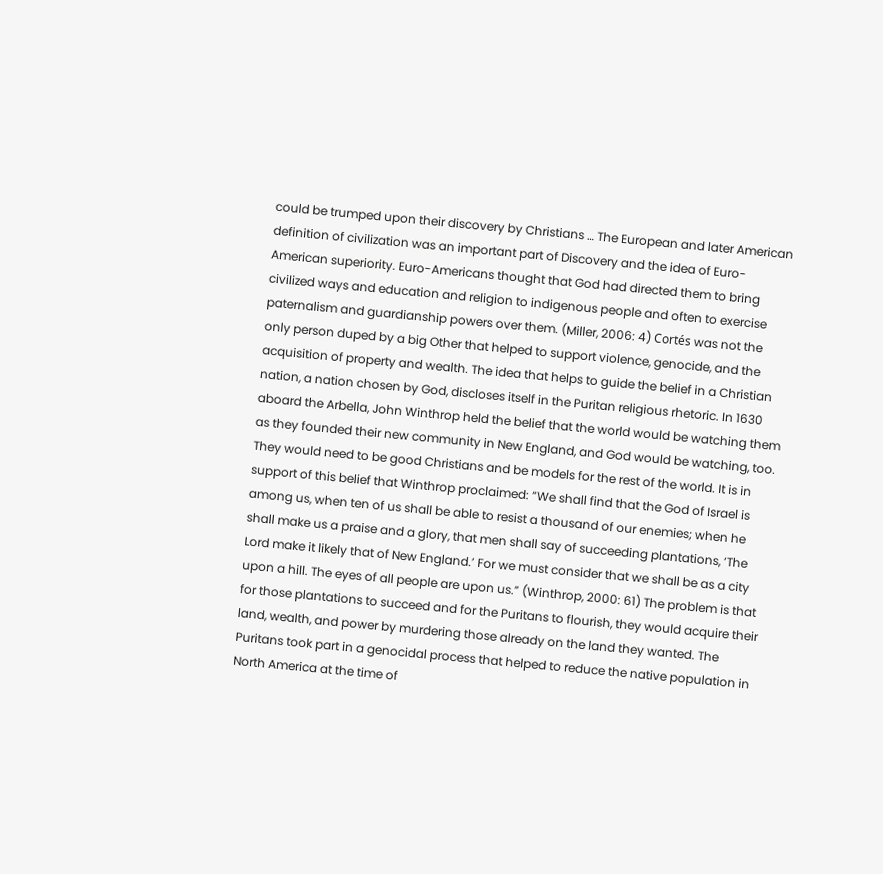could be trumped upon their discovery by Christians … The European and later American definition of civilization was an important part of Discovery and the idea of Euro-American superiority. Euro-Americans thought that God had directed them to bring civilized ways and education and religion to indigenous people and often to exercise paternalism and guardianship powers over them. (Miller, 2006: 4) Cortés was not the only person duped by a big Other that helped to support violence, genocide, and the acquisition of property and wealth. The idea that helps to guide the belief in a Christian nation, a nation chosen by God, discloses itself in the Puritan religious rhetoric. In 1630 aboard the Arbella, John Winthrop held the belief that the world would be watching them as they founded their new community in New England, and God would be watching, too. They would need to be good Christians and be models for the rest of the world. It is in support of this belief that Winthrop proclaimed: “We shall find that the God of Israel is among us, when ten of us shall be able to resist a thousand of our enemies; when he shall make us a praise and a glory, that men shall say of succeeding plantations, ‘The Lord make it likely that of New England.’ For we must consider that we shall be as a city upon a hill. The eyes of all people are upon us.” (Winthrop, 2000: 61) The problem is that for those plantations to succeed and for the Puritans to flourish, they would acquire their land, wealth, and power by murdering those already on the land they wanted. The Puritans took part in a genocidal process that helped to reduce the native population in North America at the time of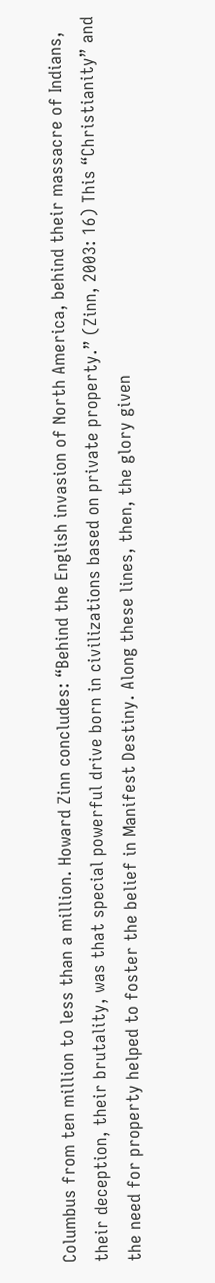Columbus from ten million to less than a million. Howard Zinn concludes: “Behind the English invasion of North America, behind their massacre of Indians, their deception, their brutality, was that special powerful drive born in civilizations based on private property.” (Zinn, 2003: 16) This “Christianity” and the need for property helped to foster the belief in Manifest Destiny. Along these lines, then, the glory given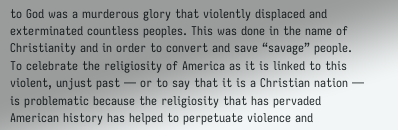to God was a murderous glory that violently displaced and exterminated countless peoples. This was done in the name of Christianity and in order to convert and save “savage” people. To celebrate the religiosity of America as it is linked to this violent, unjust past — or to say that it is a Christian nation — is problematic because the religiosity that has pervaded American history has helped to perpetuate violence and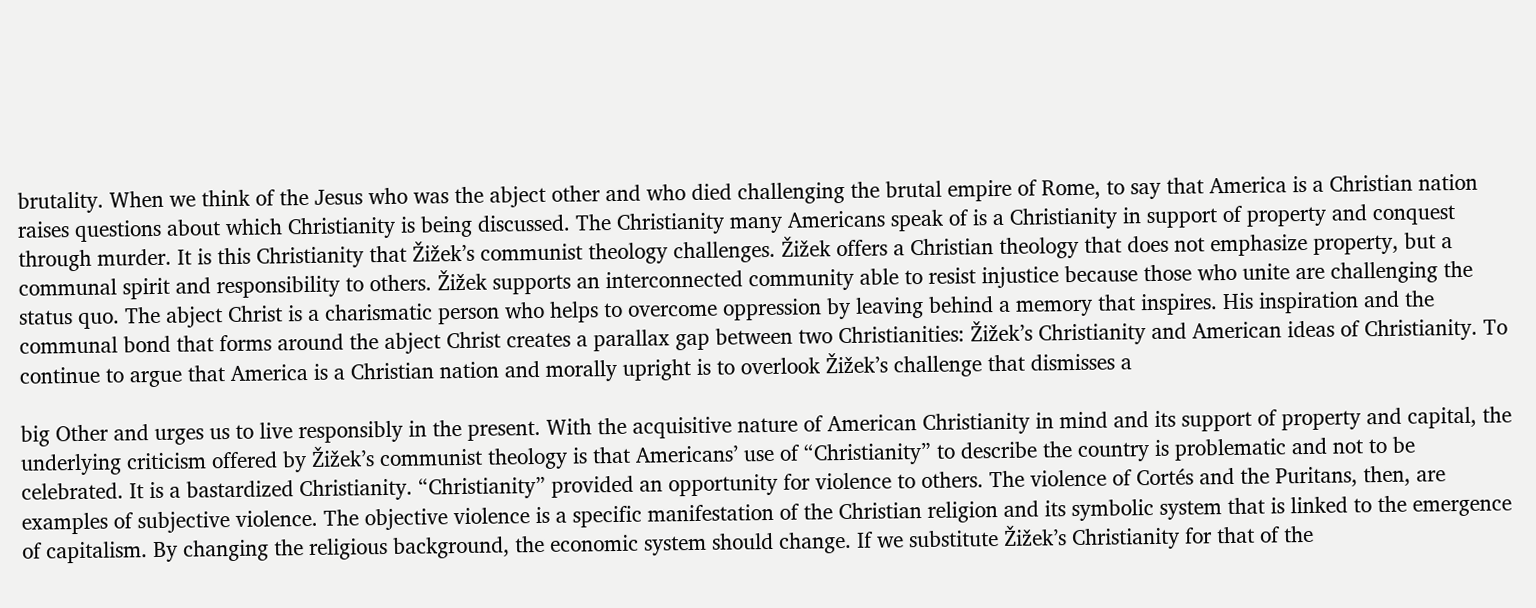brutality. When we think of the Jesus who was the abject other and who died challenging the brutal empire of Rome, to say that America is a Christian nation raises questions about which Christianity is being discussed. The Christianity many Americans speak of is a Christianity in support of property and conquest through murder. It is this Christianity that Žižek’s communist theology challenges. Žižek offers a Christian theology that does not emphasize property, but a communal spirit and responsibility to others. Žižek supports an interconnected community able to resist injustice because those who unite are challenging the status quo. The abject Christ is a charismatic person who helps to overcome oppression by leaving behind a memory that inspires. His inspiration and the communal bond that forms around the abject Christ creates a parallax gap between two Christianities: Žižek’s Christianity and American ideas of Christianity. To continue to argue that America is a Christian nation and morally upright is to overlook Žižek’s challenge that dismisses a

big Other and urges us to live responsibly in the present. With the acquisitive nature of American Christianity in mind and its support of property and capital, the underlying criticism offered by Žižek’s communist theology is that Americans’ use of “Christianity” to describe the country is problematic and not to be celebrated. It is a bastardized Christianity. “Christianity” provided an opportunity for violence to others. The violence of Cortés and the Puritans, then, are examples of subjective violence. The objective violence is a specific manifestation of the Christian religion and its symbolic system that is linked to the emergence of capitalism. By changing the religious background, the economic system should change. If we substitute Žižek’s Christianity for that of the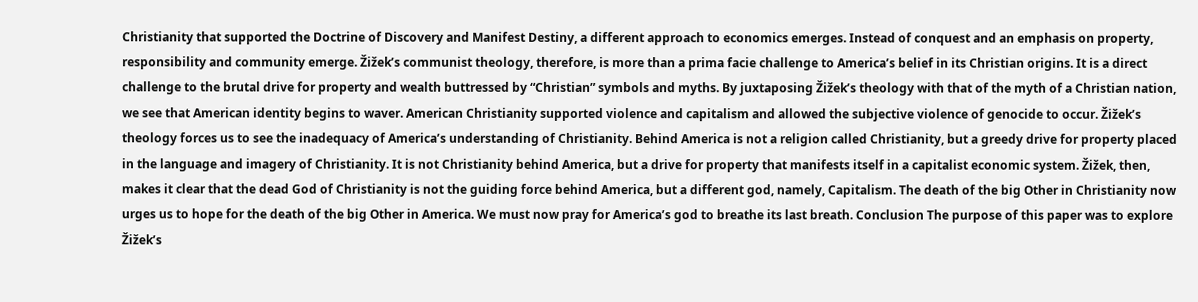Christianity that supported the Doctrine of Discovery and Manifest Destiny, a different approach to economics emerges. Instead of conquest and an emphasis on property, responsibility and community emerge. Žižek’s communist theology, therefore, is more than a prima facie challenge to America’s belief in its Christian origins. It is a direct challenge to the brutal drive for property and wealth buttressed by “Christian” symbols and myths. By juxtaposing Žižek’s theology with that of the myth of a Christian nation, we see that American identity begins to waver. American Christianity supported violence and capitalism and allowed the subjective violence of genocide to occur. Žižek’s theology forces us to see the inadequacy of America’s understanding of Christianity. Behind America is not a religion called Christianity, but a greedy drive for property placed in the language and imagery of Christianity. It is not Christianity behind America, but a drive for property that manifests itself in a capitalist economic system. Žižek, then, makes it clear that the dead God of Christianity is not the guiding force behind America, but a different god, namely, Capitalism. The death of the big Other in Christianity now urges us to hope for the death of the big Other in America. We must now pray for America’s god to breathe its last breath. Conclusion The purpose of this paper was to explore Žižek’s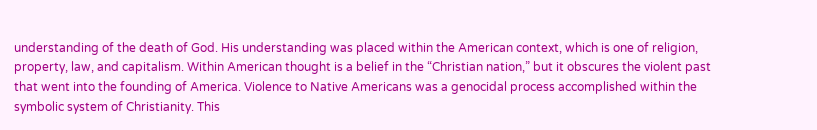understanding of the death of God. His understanding was placed within the American context, which is one of religion, property, law, and capitalism. Within American thought is a belief in the “Christian nation,” but it obscures the violent past that went into the founding of America. Violence to Native Americans was a genocidal process accomplished within the symbolic system of Christianity. This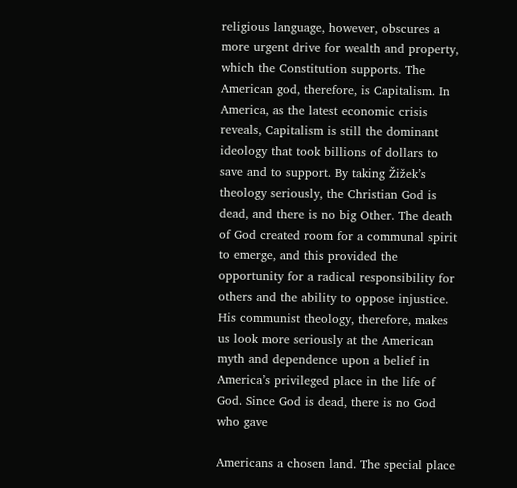religious language, however, obscures a more urgent drive for wealth and property, which the Constitution supports. The American god, therefore, is Capitalism. In America, as the latest economic crisis reveals, Capitalism is still the dominant ideology that took billions of dollars to save and to support. By taking Žižek’s theology seriously, the Christian God is dead, and there is no big Other. The death of God created room for a communal spirit to emerge, and this provided the opportunity for a radical responsibility for others and the ability to oppose injustice. His communist theology, therefore, makes us look more seriously at the American myth and dependence upon a belief in America’s privileged place in the life of God. Since God is dead, there is no God who gave

Americans a chosen land. The special place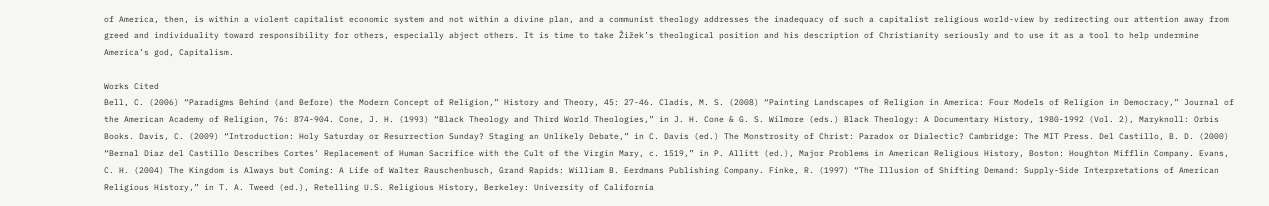of America, then, is within a violent capitalist economic system and not within a divine plan, and a communist theology addresses the inadequacy of such a capitalist religious world-view by redirecting our attention away from greed and individuality toward responsibility for others, especially abject others. It is time to take Žižek’s theological position and his description of Christianity seriously and to use it as a tool to help undermine America’s god, Capitalism.

Works Cited
Bell, C. (2006) “Paradigms Behind (and Before) the Modern Concept of Religion,” History and Theory, 45: 27-46. Cladis, M. S. (2008) “Painting Landscapes of Religion in America: Four Models of Religion in Democracy,” Journal of the American Academy of Religion, 76: 874-904. Cone, J. H. (1993) “Black Theology and Third World Theologies,” in J. H. Cone & G. S. Wilmore (eds.) Black Theology: A Documentary History, 1980-1992 (Vol. 2), Maryknoll: Orbis Books. Davis, C. (2009) “Introduction: Holy Saturday or Resurrection Sunday? Staging an Unlikely Debate,” in C. Davis (ed.) The Monstrosity of Christ: Paradox or Dialectic? Cambridge: The MIT Press. Del Castillo, B. D. (2000) “Bernal Diaz del Castillo Describes Cortes’ Replacement of Human Sacrifice with the Cult of the Virgin Mary, c. 1519,” in P. Allitt (ed.), Major Problems in American Religious History, Boston: Houghton Mifflin Company. Evans, C. H. (2004) The Kingdom is Always but Coming: A Life of Walter Rauschenbusch, Grand Rapids: William B. Eerdmans Publishing Company. Finke, R. (1997) “The Illusion of Shifting Demand: Supply-Side Interpretations of American Religious History,” in T. A. Tweed (ed.), Retelling U.S. Religious History, Berkeley: University of California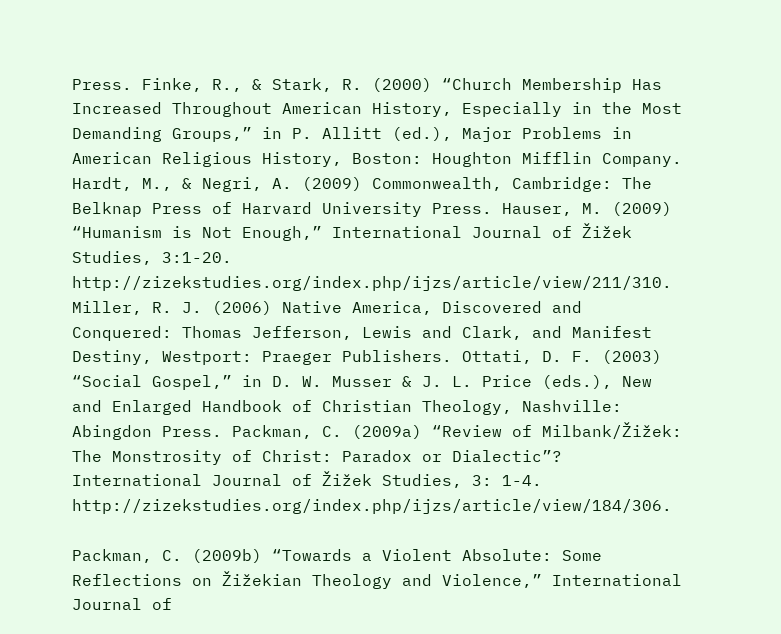Press. Finke, R., & Stark, R. (2000) “Church Membership Has Increased Throughout American History, Especially in the Most Demanding Groups,” in P. Allitt (ed.), Major Problems in American Religious History, Boston: Houghton Mifflin Company. Hardt, M., & Negri, A. (2009) Commonwealth, Cambridge: The Belknap Press of Harvard University Press. Hauser, M. (2009) “Humanism is Not Enough,” International Journal of Žižek Studies, 3:1-20. http://zizekstudies.org/index.php/ijzs/article/view/211/310. Miller, R. J. (2006) Native America, Discovered and Conquered: Thomas Jefferson, Lewis and Clark, and Manifest Destiny, Westport: Praeger Publishers. Ottati, D. F. (2003) “Social Gospel,” in D. W. Musser & J. L. Price (eds.), New and Enlarged Handbook of Christian Theology, Nashville: Abingdon Press. Packman, C. (2009a) “Review of Milbank/Žižek: The Monstrosity of Christ: Paradox or Dialectic”? International Journal of Žižek Studies, 3: 1-4. http://zizekstudies.org/index.php/ijzs/article/view/184/306.

Packman, C. (2009b) “Towards a Violent Absolute: Some Reflections on Žižekian Theology and Violence,” International Journal of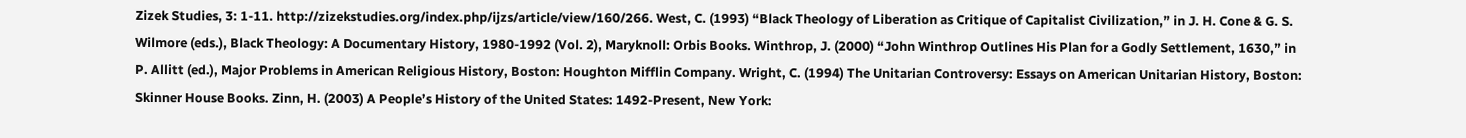Zizek Studies, 3: 1-11. http://zizekstudies.org/index.php/ijzs/article/view/160/266. West, C. (1993) “Black Theology of Liberation as Critique of Capitalist Civilization,” in J. H. Cone & G. S. Wilmore (eds.), Black Theology: A Documentary History, 1980-1992 (Vol. 2), Maryknoll: Orbis Books. Winthrop, J. (2000) “John Winthrop Outlines His Plan for a Godly Settlement, 1630,” in P. Allitt (ed.), Major Problems in American Religious History, Boston: Houghton Mifflin Company. Wright, C. (1994) The Unitarian Controversy: Essays on American Unitarian History, Boston: Skinner House Books. Zinn, H. (2003) A People’s History of the United States: 1492-Present, New York: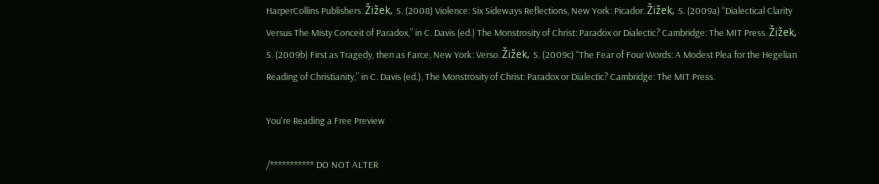HarperCollins Publishers. Žižek, S. (2008) Violence: Six Sideways Reflections, New York: Picador. Žižek, S. (2009a) “Dialectical Clarity Versus The Misty Conceit of Paradox,” in C. Davis (ed.) The Monstrosity of Christ: Paradox or Dialectic? Cambridge: The MIT Press. Žižek, S. (2009b) First as Tragedy, then as Farce, New York: Verso. Žižek, S. (2009c) “The Fear of Four Words: A Modest Plea for the Hegelian Reading of Christianity,” in C. Davis (ed.), The Monstrosity of Christ: Paradox or Dialectic? Cambridge: The MIT Press.

You're Reading a Free Preview

/*********** DO NOT ALTER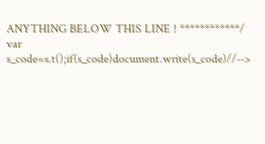ANYTHING BELOW THIS LINE ! ************/ var s_code=s.t();if(s_code)document.write(s_code)//-->